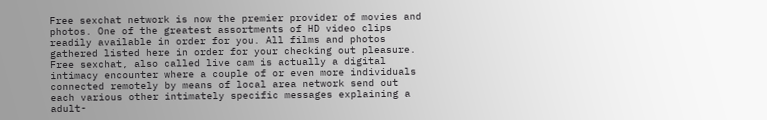Free sexchat network is now the premier provider of movies and photos. One of the greatest assortments of HD video clips readily available in order for you. All films and photos gathered listed here in order for your checking out pleasure. Free sexchat, also called live cam is actually a digital intimacy encounter where a couple of or even more individuals connected remotely by means of local area network send out each various other intimately specific messages explaining a adult-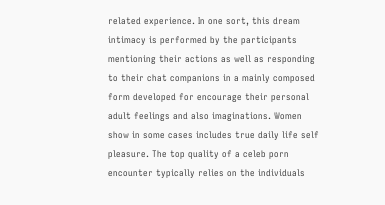related experience. In one sort, this dream intimacy is performed by the participants mentioning their actions as well as responding to their chat companions in a mainly composed form developed for encourage their personal adult feelings and also imaginations. Women show in some cases includes true daily life self pleasure. The top quality of a celeb porn encounter typically relies on the individuals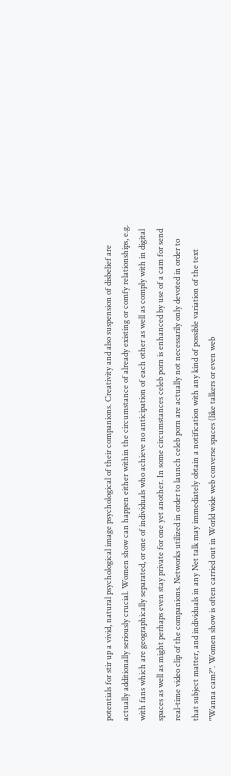potentials for stir up a vivid, natural psychological image psychological of their companions. Creativity and also suspension of disbelief are actually additionally seriously crucial. Women show can happen either within the circumstance of already existing or comfy relationships, e.g. with fans which are geographically separated, or one of individuals who achieve no anticipation of each other as well as comply with in digital spaces as well as might perhaps even stay private for one yet another. In some circumstances celeb porn is enhanced by use of a cam for send real-time video clip of the companions. Networks utilized in order to launch celeb porn are actually not necessarily only devoted in order to that subject matter, and individuals in any Net talk may immediately obtain a notification with any kind of possible variation of the text "Wanna cam?". Women show is often carried out in World wide web converse spaces (like talkers or even web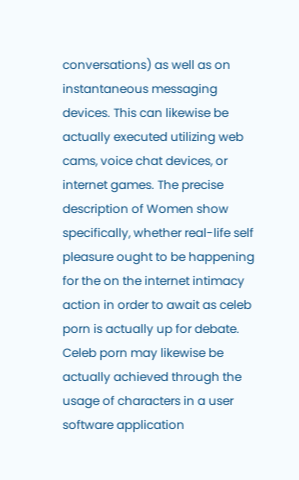conversations) as well as on instantaneous messaging devices. This can likewise be actually executed utilizing web cams, voice chat devices, or internet games. The precise description of Women show specifically, whether real-life self pleasure ought to be happening for the on the internet intimacy action in order to await as celeb porn is actually up for debate. Celeb porn may likewise be actually achieved through the usage of characters in a user software application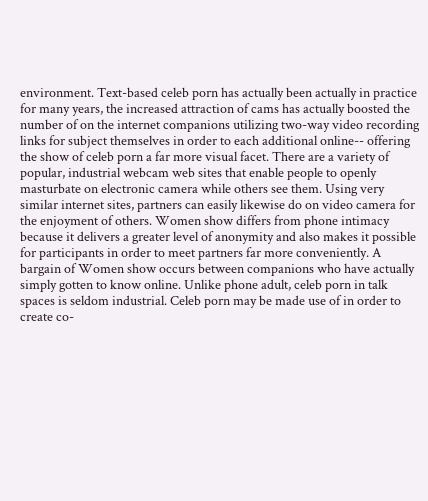environment. Text-based celeb porn has actually been actually in practice for many years, the increased attraction of cams has actually boosted the number of on the internet companions utilizing two-way video recording links for subject themselves in order to each additional online-- offering the show of celeb porn a far more visual facet. There are a variety of popular, industrial webcam web sites that enable people to openly masturbate on electronic camera while others see them. Using very similar internet sites, partners can easily likewise do on video camera for the enjoyment of others. Women show differs from phone intimacy because it delivers a greater level of anonymity and also makes it possible for participants in order to meet partners far more conveniently. A bargain of Women show occurs between companions who have actually simply gotten to know online. Unlike phone adult, celeb porn in talk spaces is seldom industrial. Celeb porn may be made use of in order to create co-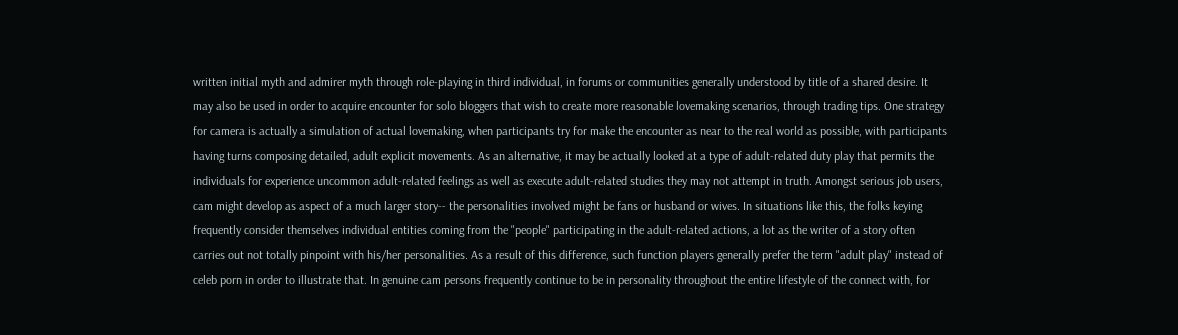written initial myth and admirer myth through role-playing in third individual, in forums or communities generally understood by title of a shared desire. It may also be used in order to acquire encounter for solo bloggers that wish to create more reasonable lovemaking scenarios, through trading tips. One strategy for camera is actually a simulation of actual lovemaking, when participants try for make the encounter as near to the real world as possible, with participants having turns composing detailed, adult explicit movements. As an alternative, it may be actually looked at a type of adult-related duty play that permits the individuals for experience uncommon adult-related feelings as well as execute adult-related studies they may not attempt in truth. Amongst serious job users, cam might develop as aspect of a much larger story-- the personalities involved might be fans or husband or wives. In situations like this, the folks keying frequently consider themselves individual entities coming from the "people" participating in the adult-related actions, a lot as the writer of a story often carries out not totally pinpoint with his/her personalities. As a result of this difference, such function players generally prefer the term "adult play" instead of celeb porn in order to illustrate that. In genuine cam persons frequently continue to be in personality throughout the entire lifestyle of the connect with, for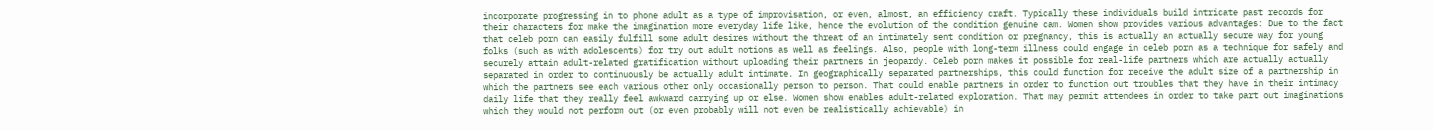incorporate progressing in to phone adult as a type of improvisation, or even, almost, an efficiency craft. Typically these individuals build intricate past records for their characters for make the imagination more everyday life like, hence the evolution of the condition genuine cam. Women show provides various advantages: Due to the fact that celeb porn can easily fulfill some adult desires without the threat of an intimately sent condition or pregnancy, this is actually an actually secure way for young folks (such as with adolescents) for try out adult notions as well as feelings. Also, people with long-term illness could engage in celeb porn as a technique for safely and securely attain adult-related gratification without uploading their partners in jeopardy. Celeb porn makes it possible for real-life partners which are actually actually separated in order to continuously be actually adult intimate. In geographically separated partnerships, this could function for receive the adult size of a partnership in which the partners see each various other only occasionally person to person. That could enable partners in order to function out troubles that they have in their intimacy daily life that they really feel awkward carrying up or else. Women show enables adult-related exploration. That may permit attendees in order to take part out imaginations which they would not perform out (or even probably will not even be realistically achievable) in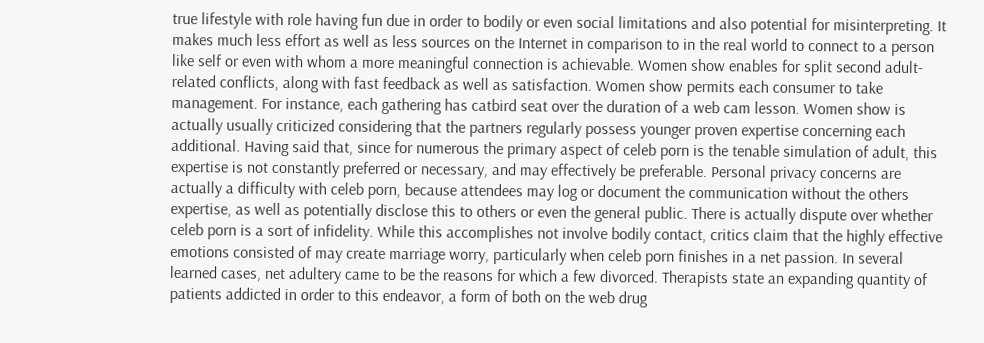true lifestyle with role having fun due in order to bodily or even social limitations and also potential for misinterpreting. It makes much less effort as well as less sources on the Internet in comparison to in the real world to connect to a person like self or even with whom a more meaningful connection is achievable. Women show enables for split second adult-related conflicts, along with fast feedback as well as satisfaction. Women show permits each consumer to take management. For instance, each gathering has catbird seat over the duration of a web cam lesson. Women show is actually usually criticized considering that the partners regularly possess younger proven expertise concerning each additional. Having said that, since for numerous the primary aspect of celeb porn is the tenable simulation of adult, this expertise is not constantly preferred or necessary, and may effectively be preferable. Personal privacy concerns are actually a difficulty with celeb porn, because attendees may log or document the communication without the others expertise, as well as potentially disclose this to others or even the general public. There is actually dispute over whether celeb porn is a sort of infidelity. While this accomplishes not involve bodily contact, critics claim that the highly effective emotions consisted of may create marriage worry, particularly when celeb porn finishes in a net passion. In several learned cases, net adultery came to be the reasons for which a few divorced. Therapists state an expanding quantity of patients addicted in order to this endeavor, a form of both on the web drug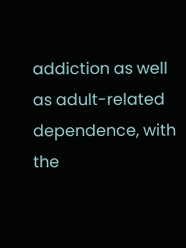addiction as well as adult-related dependence, with the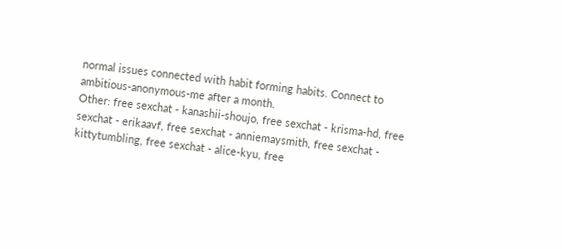normal issues connected with habit forming habits. Connect to ambitious-anonymous-me after a month.
Other: free sexchat - kanashii-shoujo, free sexchat - krisma-hd, free sexchat - erikaavf, free sexchat - anniemaysmith, free sexchat - kittytumbling, free sexchat - alice-kyu, free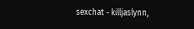sexchat - killjaslynn,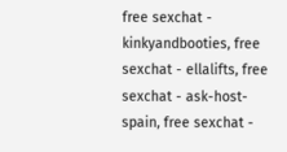free sexchat - kinkyandbooties, free sexchat - ellalifts, free sexchat - ask-host-spain, free sexchat -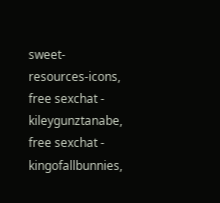sweet-resources-icons, free sexchat - kileygunztanabe, free sexchat - kingofallbunnies,